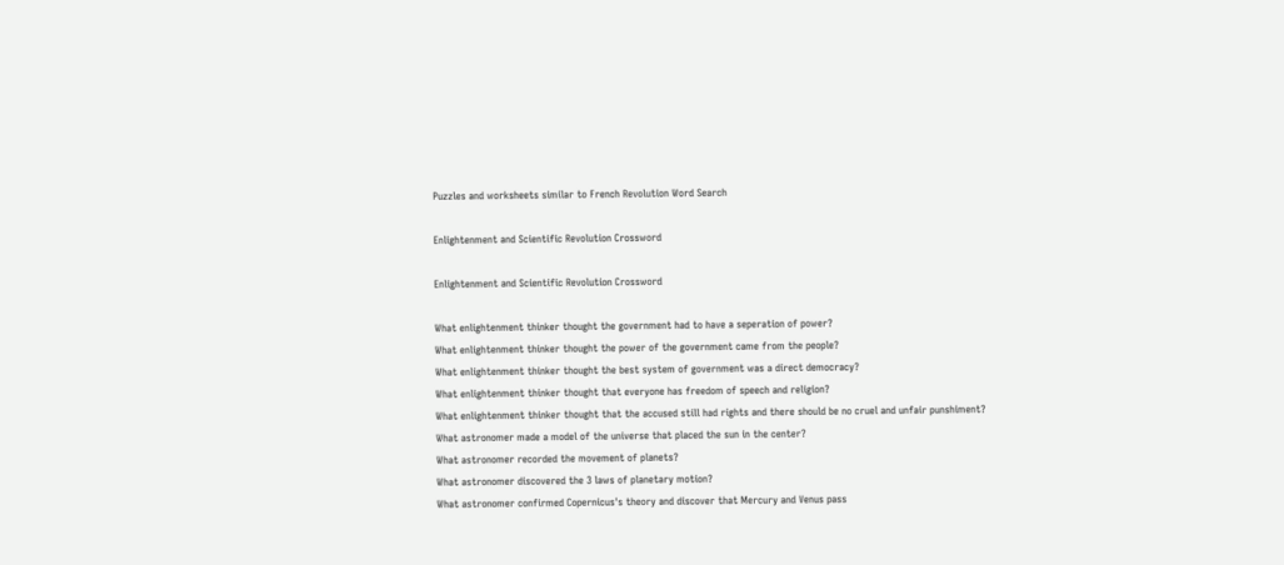Puzzles and worksheets similar to French Revolution Word Search

Enlightenment and Scientific Revolution Crossword

Enlightenment and Scientific Revolution Crossword

What enlightenment thinker thought the government had to have a seperation of power?
What enlightenment thinker thought the power of the government came from the people?
What enlightenment thinker thought the best system of government was a direct democracy?
What enlightenment thinker thought that everyone has freedom of speech and religion?
What enlightenment thinker thought that the accused still had rights and there should be no cruel and unfair punshiment?
What astronomer made a model of the universe that placed the sun in the center?
What astronomer recorded the movement of planets?
What astronomer discovered the 3 laws of planetary motion?
What astronomer confirmed Copernicus's theory and discover that Mercury and Venus pass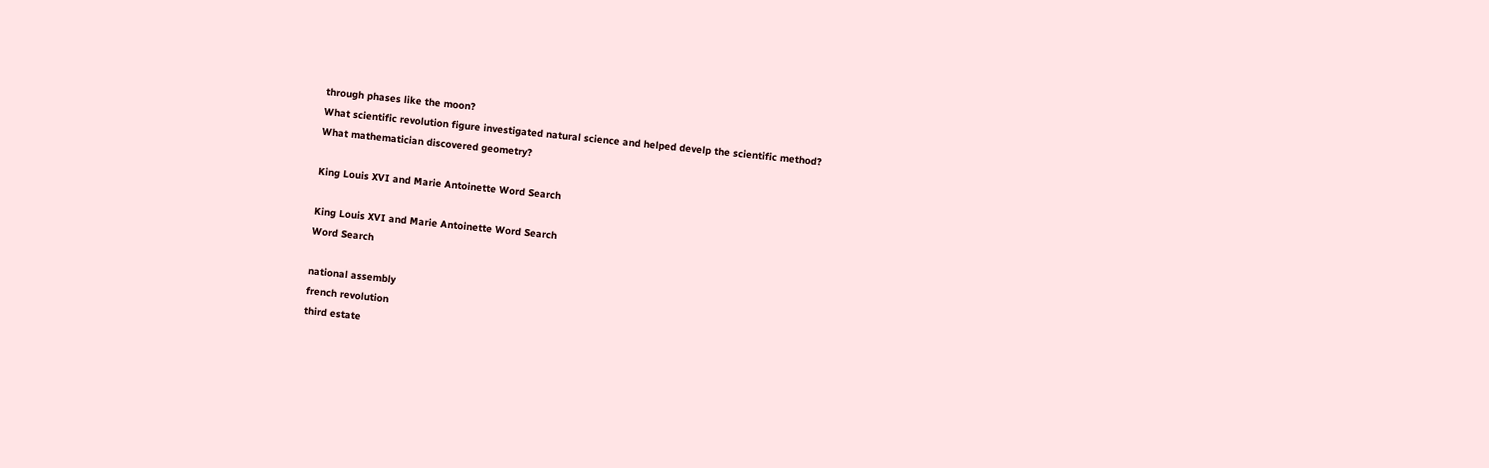through phases like the moon?
What scientific revolution figure investigated natural science and helped develp the scientific method?
What mathematician discovered geometry?

King Louis XVI and Marie Antoinette Word Search

King Louis XVI and Marie Antoinette Word Search
Word Search

national assembly
french revolution
third estate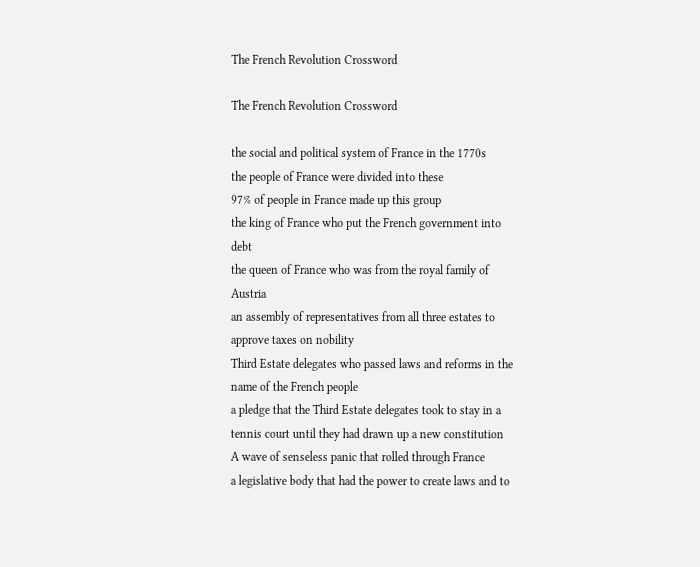The French Revolution Crossword

The French Revolution Crossword

the social and political system of France in the 1770s
the people of France were divided into these
97% of people in France made up this group
the king of France who put the French government into debt
the queen of France who was from the royal family of Austria
an assembly of representatives from all three estates to approve taxes on nobility
Third Estate delegates who passed laws and reforms in the name of the French people
a pledge that the Third Estate delegates took to stay in a tennis court until they had drawn up a new constitution
A wave of senseless panic that rolled through France
a legislative body that had the power to create laws and to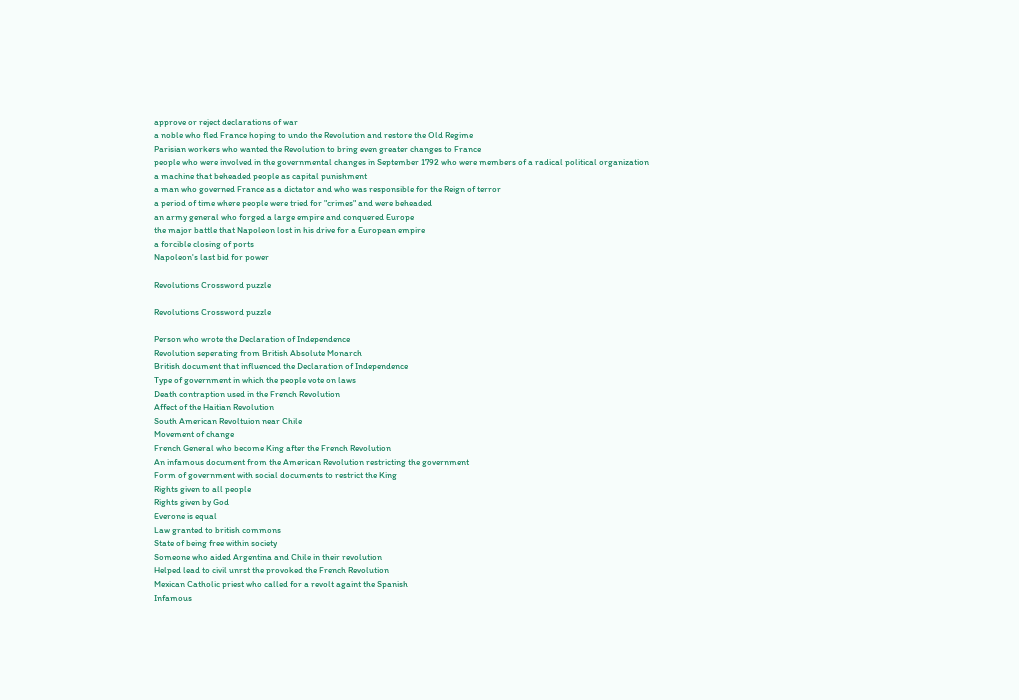approve or reject declarations of war
a noble who fled France hoping to undo the Revolution and restore the Old Regime
Parisian workers who wanted the Revolution to bring even greater changes to France
people who were involved in the governmental changes in September 1792 who were members of a radical political organization
a machine that beheaded people as capital punishment
a man who governed France as a dictator and who was responsible for the Reign of terror
a period of time where people were tried for "crimes" and were beheaded
an army general who forged a large empire and conquered Europe
the major battle that Napoleon lost in his drive for a European empire
a forcible closing of ports
Napoleon's last bid for power

Revolutions Crossword puzzle

Revolutions Crossword puzzle

Person who wrote the Declaration of Independence
Revolution seperating from British Absolute Monarch
British document that influenced the Declaration of Independence
Type of government in which the people vote on laws
Death contraption used in the French Revolution
Affect of the Haitian Revolution
South American Revoltuion near Chile
Movement of change
French General who become King after the French Revolution
An infamous document from the American Revolution restricting the government
Form of government with social documents to restrict the King
Rights given to all people
Rights given by God
Everone is equal
Law granted to british commons
State of being free within society
Someone who aided Argentina and Chile in their revolution
Helped lead to civil unrst the provoked the French Revolution
Mexican Catholic priest who called for a revolt againt the Spanish
Infamous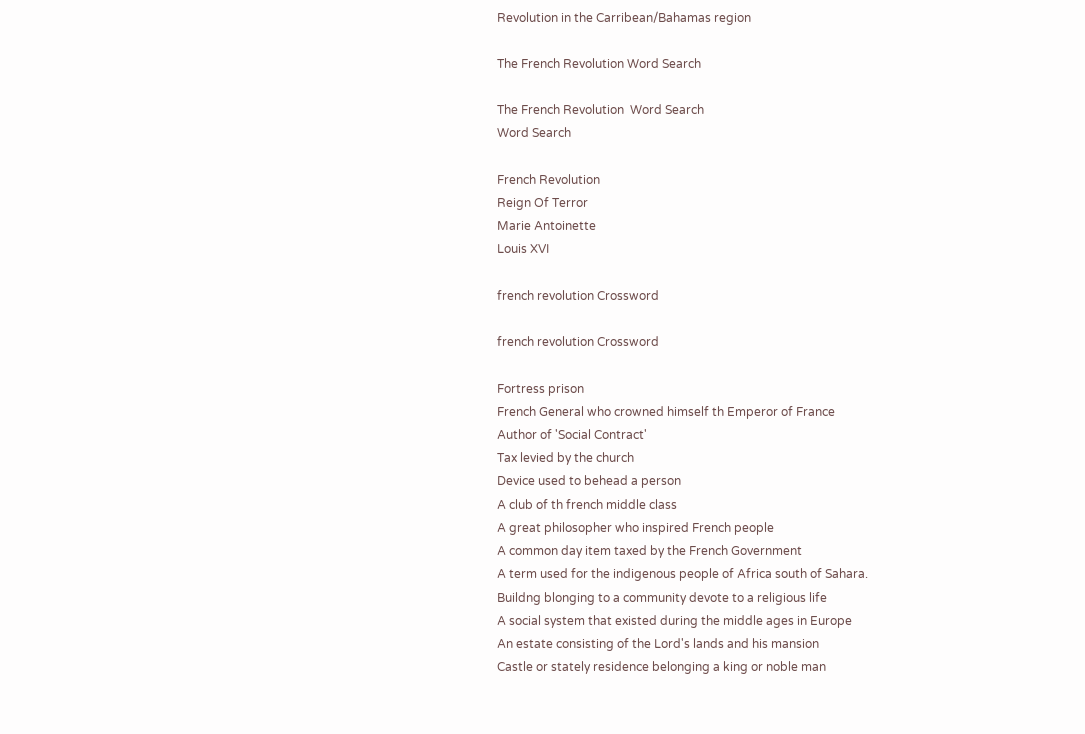Revolution in the Carribean/Bahamas region

The French Revolution Word Search

The French Revolution  Word Search
Word Search

French Revolution
Reign Of Terror
Marie Antoinette
Louis XVI

french revolution Crossword

french revolution Crossword

Fortress prison
French General who crowned himself th Emperor of France
Author of 'Social Contract'
Tax levied by the church
Device used to behead a person
A club of th french middle class
A great philosopher who inspired French people
A common day item taxed by the French Government
A term used for the indigenous people of Africa south of Sahara.
Buildng blonging to a community devote to a religious life
A social system that existed during the middle ages in Europe
An estate consisting of the Lord's lands and his mansion
Castle or stately residence belonging a king or noble man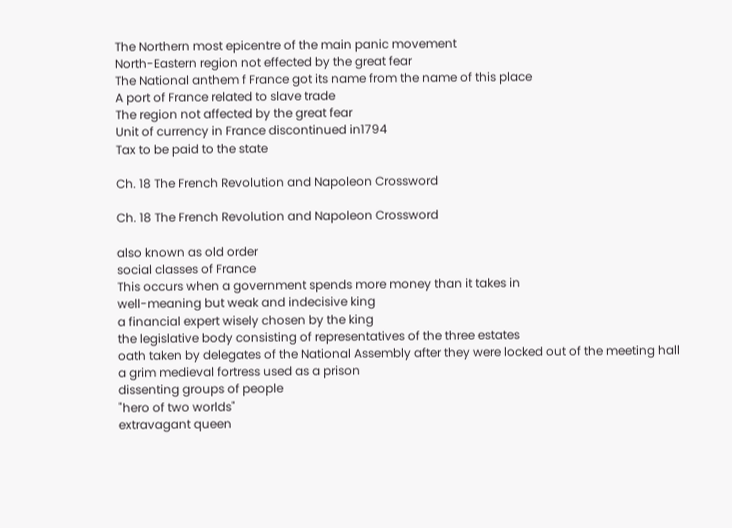The Northern most epicentre of the main panic movement
North-Eastern region not effected by the great fear
The National anthem f France got its name from the name of this place
A port of France related to slave trade
The region not affected by the great fear
Unit of currency in France discontinued in1794
Tax to be paid to the state

Ch. 18 The French Revolution and Napoleon Crossword

Ch. 18 The French Revolution and Napoleon Crossword

also known as old order
social classes of France
This occurs when a government spends more money than it takes in
well-meaning but weak and indecisive king
a financial expert wisely chosen by the king
the legislative body consisting of representatives of the three estates
oath taken by delegates of the National Assembly after they were locked out of the meeting hall
a grim medieval fortress used as a prison
dissenting groups of people
"hero of two worlds"
extravagant queen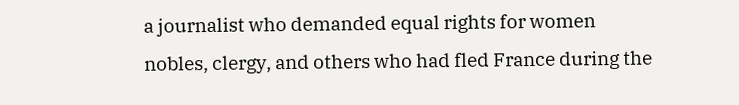a journalist who demanded equal rights for women
nobles, clergy, and others who had fled France during the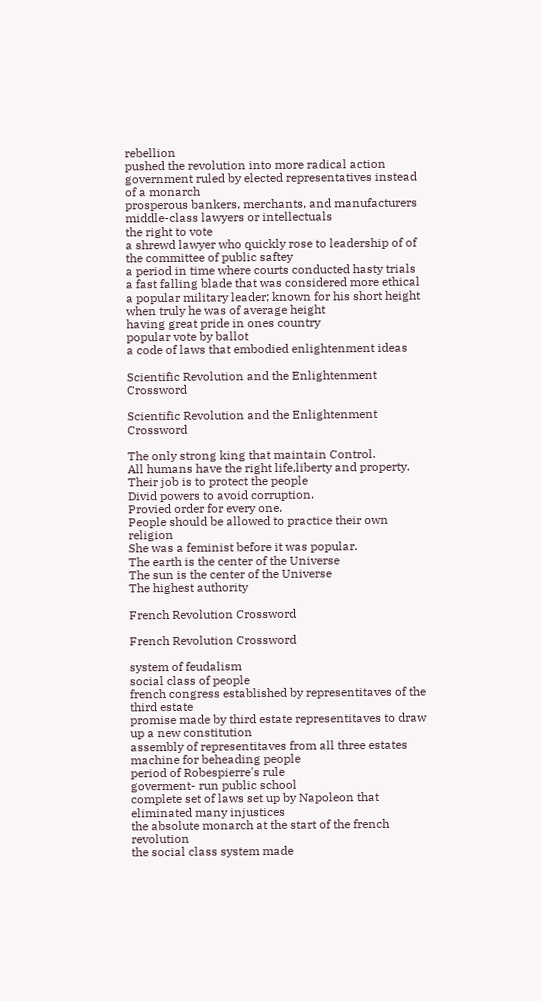rebellion
pushed the revolution into more radical action
government ruled by elected representatives instead of a monarch
prosperous bankers, merchants, and manufacturers
middle-class lawyers or intellectuals
the right to vote
a shrewd lawyer who quickly rose to leadership of of the committee of public saftey
a period in time where courts conducted hasty trials
a fast falling blade that was considered more ethical
a popular military leader; known for his short height when truly he was of average height
having great pride in ones country
popular vote by ballot
a code of laws that embodied enlightenment ideas

Scientific Revolution and the Enlightenment Crossword

Scientific Revolution and the Enlightenment Crossword

The only strong king that maintain Control.
All humans have the right life,liberty and property.
Their job is to protect the people
Divid powers to avoid corruption.
Provied order for every one.
People should be allowed to practice their own religion
She was a feminist before it was popular.
The earth is the center of the Universe
The sun is the center of the Universe
The highest authority

French Revolution Crossword

French Revolution Crossword

system of feudalism
social class of people
french congress established by representitaves of the third estate
promise made by third estate representitaves to draw up a new constitution
assembly of representitaves from all three estates
machine for beheading people
period of Robespierre's rule
goverment- run public school
complete set of laws set up by Napoleon that eliminated many injustices
the absolute monarch at the start of the french revolution
the social class system made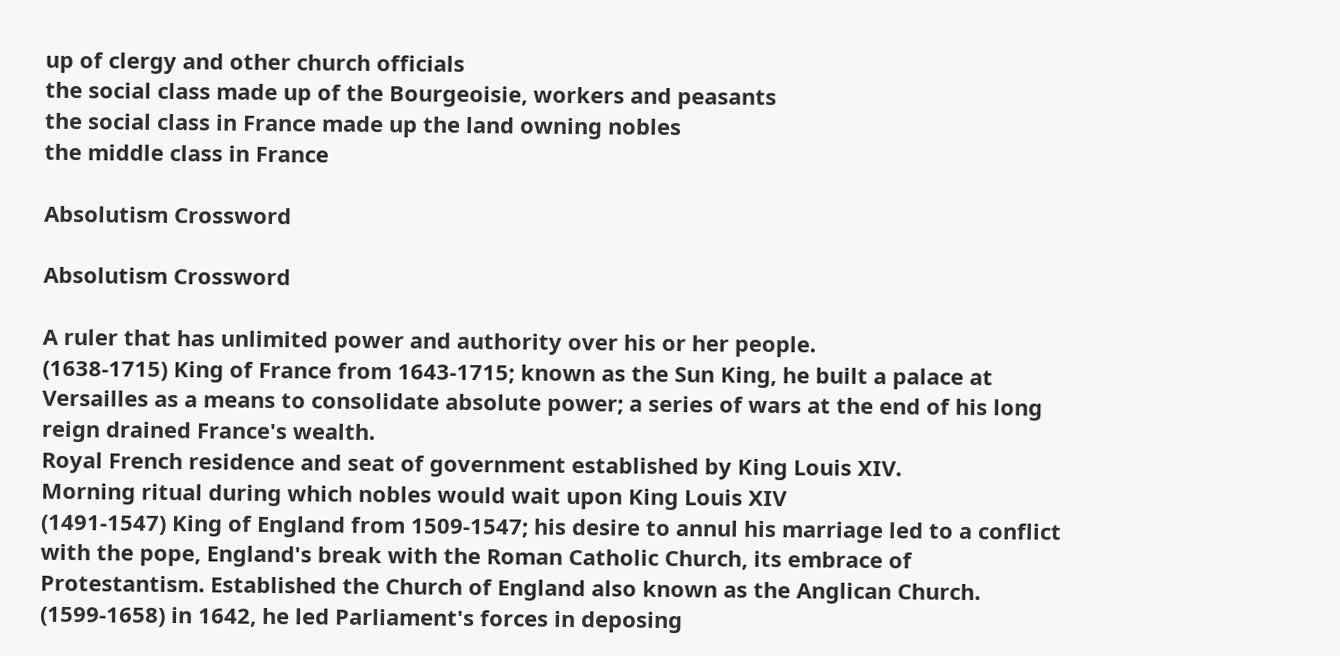up of clergy and other church officials
the social class made up of the Bourgeoisie, workers and peasants
the social class in France made up the land owning nobles
the middle class in France

Absolutism Crossword

Absolutism Crossword

A ruler that has unlimited power and authority over his or her people.
(1638-1715) King of France from 1643-1715; known as the Sun King, he built a palace at Versailles as a means to consolidate absolute power; a series of wars at the end of his long reign drained France's wealth.
Royal French residence and seat of government established by King Louis XIV.
Morning ritual during which nobles would wait upon King Louis XIV
(1491-1547) King of England from 1509-1547; his desire to annul his marriage led to a conflict with the pope, England's break with the Roman Catholic Church, its embrace of Protestantism. Established the Church of England also known as the Anglican Church.
(1599-1658) in 1642, he led Parliament's forces in deposing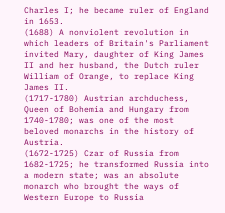Charles I; he became ruler of England in 1653.
(1688) A nonviolent revolution in which leaders of Britain's Parliament invited Mary, daughter of King James II and her husband, the Dutch ruler William of Orange, to replace King James II.
(1717-1780) Austrian archduchess, Queen of Bohemia and Hungary from 1740-1780; was one of the most beloved monarchs in the history of Austria.
(1672-1725) Czar of Russia from 1682-1725; he transformed Russia into a modern state; was an absolute monarch who brought the ways of Western Europe to Russia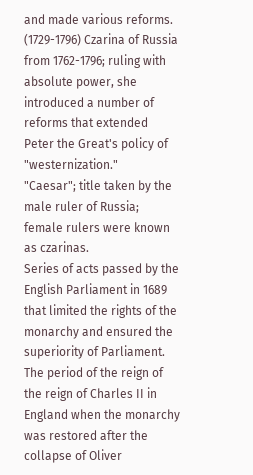and made various reforms.
(1729-1796) Czarina of Russia from 1762-1796; ruling with absolute power, she introduced a number of reforms that extended Peter the Great's policy of "westernization."
"Caesar"; title taken by the male ruler of Russia; female rulers were known as czarinas.
Series of acts passed by the English Parliament in 1689 that limited the rights of the monarchy and ensured the superiority of Parliament.
The period of the reign of the reign of Charles II in England when the monarchy was restored after the collapse of Oliver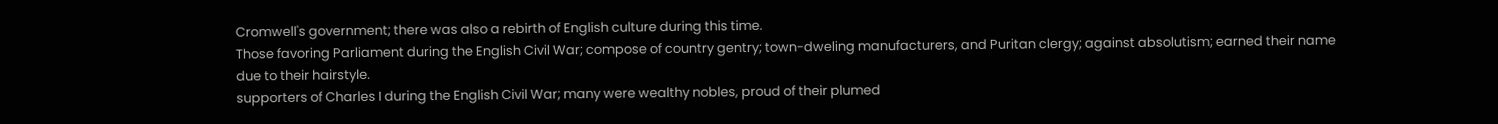Cromwell's government; there was also a rebirth of English culture during this time.
Those favoring Parliament during the English Civil War; compose of country gentry; town-dweling manufacturers, and Puritan clergy; against absolutism; earned their name due to their hairstyle.
supporters of Charles I during the English Civil War; many were wealthy nobles, proud of their plumed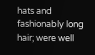hats and fashionably long hair; were well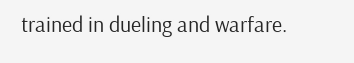trained in dueling and warfare.